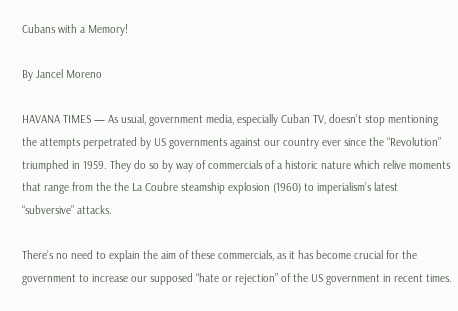Cubans with a Memory!

By Jancel Moreno

HAVANA TIMES — As usual, government media, especially Cuban TV, doesn’t stop mentioning the attempts perpetrated by US governments against our country ever since the “Revolution” triumphed in 1959. They do so by way of commercials of a historic nature which relive moments that range from the the La Coubre steamship explosion (1960) to imperialism’s latest “subversive” attacks.

There’s no need to explain the aim of these commercials, as it has become crucial for the government to increase our supposed “hate or rejection” of the US government in recent times.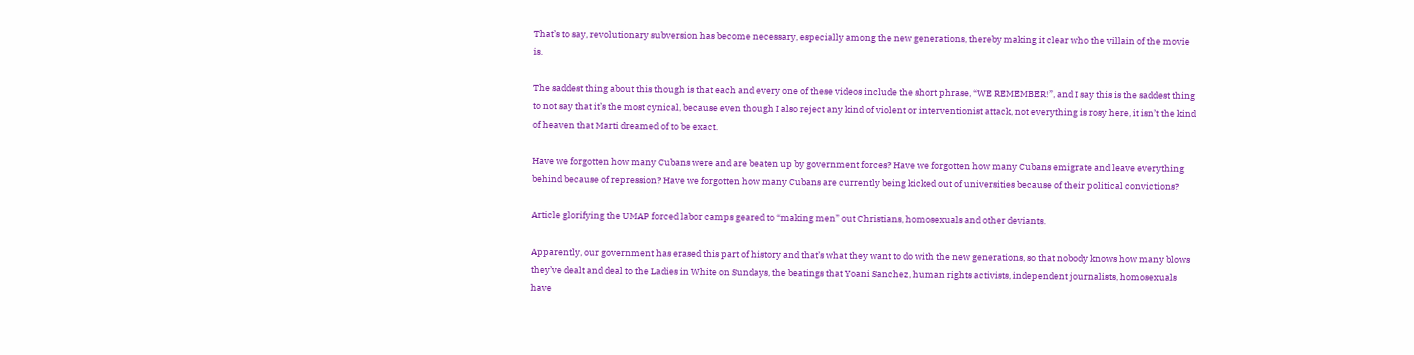That’s to say, revolutionary subversion has become necessary, especially among the new generations, thereby making it clear who the villain of the movie is.

The saddest thing about this though is that each and every one of these videos include the short phrase, “WE REMEMBER!”, and I say this is the saddest thing to not say that it’s the most cynical, because even though I also reject any kind of violent or interventionist attack, not everything is rosy here, it isn’t the kind of heaven that Marti dreamed of to be exact.

Have we forgotten how many Cubans were and are beaten up by government forces? Have we forgotten how many Cubans emigrate and leave everything behind because of repression? Have we forgotten how many Cubans are currently being kicked out of universities because of their political convictions?

Article glorifying the UMAP forced labor camps geared to “making men” out Christians, homosexuals and other deviants.

Apparently, our government has erased this part of history and that’s what they want to do with the new generations, so that nobody knows how many blows they’ve dealt and deal to the Ladies in White on Sundays, the beatings that Yoani Sanchez, human rights activists, independent journalists, homosexuals have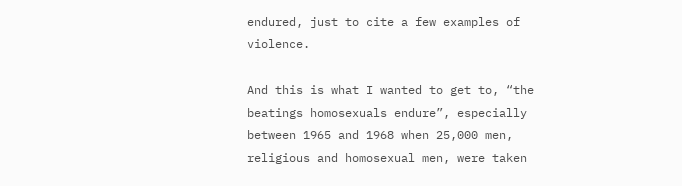endured, just to cite a few examples of violence.

And this is what I wanted to get to, “the beatings homosexuals endure”, especially between 1965 and 1968 when 25,000 men, religious and homosexual men, were taken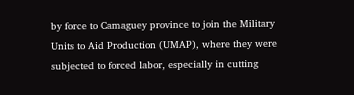by force to Camaguey province to join the Military Units to Aid Production (UMAP), where they were subjected to forced labor, especially in cutting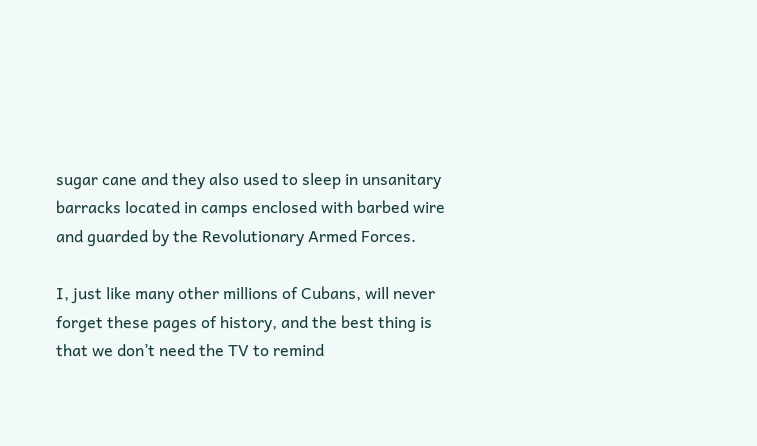sugar cane and they also used to sleep in unsanitary barracks located in camps enclosed with barbed wire and guarded by the Revolutionary Armed Forces.

I, just like many other millions of Cubans, will never forget these pages of history, and the best thing is that we don’t need the TV to remind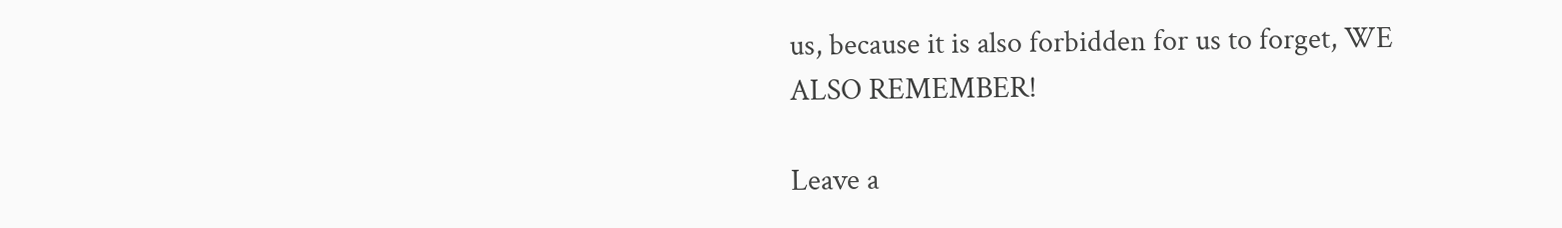us, because it is also forbidden for us to forget, WE ALSO REMEMBER!

Leave a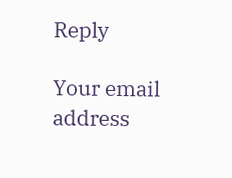Reply

Your email address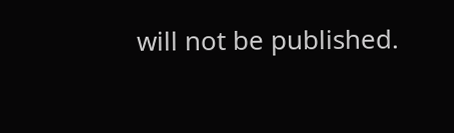will not be published.